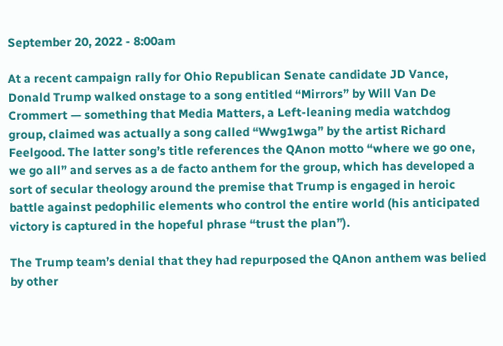September 20, 2022 - 8:00am

At a recent campaign rally for Ohio Republican Senate candidate JD Vance, Donald Trump walked onstage to a song entitled “Mirrors” by Will Van De Crommert — something that Media Matters, a Left-leaning media watchdog group, claimed was actually a song called “Wwg1wga” by the artist Richard Feelgood. The latter song’s title references the QAnon motto “where we go one, we go all” and serves as a de facto anthem for the group, which has developed a sort of secular theology around the premise that Trump is engaged in heroic battle against pedophilic elements who control the entire world (his anticipated victory is captured in the hopeful phrase “trust the plan”).

The Trump team’s denial that they had repurposed the QAnon anthem was belied by other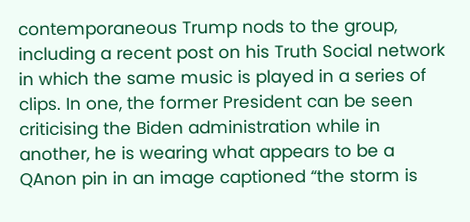contemporaneous Trump nods to the group, including a recent post on his Truth Social network in which the same music is played in a series of clips. In one, the former President can be seen criticising the Biden administration while in another, he is wearing what appears to be a QAnon pin in an image captioned “the storm is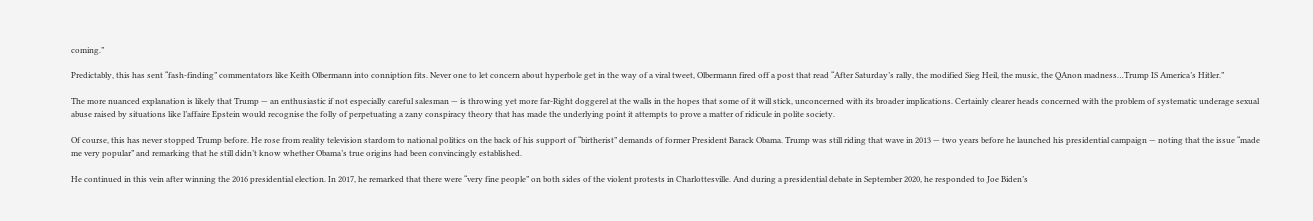coming.”

Predictably, this has sent “fash-finding” commentators like Keith Olbermann into conniption fits. Never one to let concern about hyperbole get in the way of a viral tweet, Olbermann fired off a post that read “After Saturday’s rally, the modified Sieg Heil, the music, the QAnon madness…Trump IS America’s Hitler.”

The more nuanced explanation is likely that Trump — an enthusiastic if not especially careful salesman — is throwing yet more far-Right doggerel at the walls in the hopes that some of it will stick, unconcerned with its broader implications. Certainly clearer heads concerned with the problem of systematic underage sexual abuse raised by situations like l’affaire Epstein would recognise the folly of perpetuating a zany conspiracy theory that has made the underlying point it attempts to prove a matter of ridicule in polite society.

Of course, this has never stopped Trump before. He rose from reality television stardom to national politics on the back of his support of “birtherist” demands of former President Barack Obama. Trump was still riding that wave in 2013 — two years before he launched his presidential campaign — noting that the issue “made me very popular” and remarking that he still didn’t know whether Obama’s true origins had been convincingly established.

He continued in this vein after winning the 2016 presidential election. In 2017, he remarked that there were “very fine people” on both sides of the violent protests in Charlottesville. And during a presidential debate in September 2020, he responded to Joe Biden’s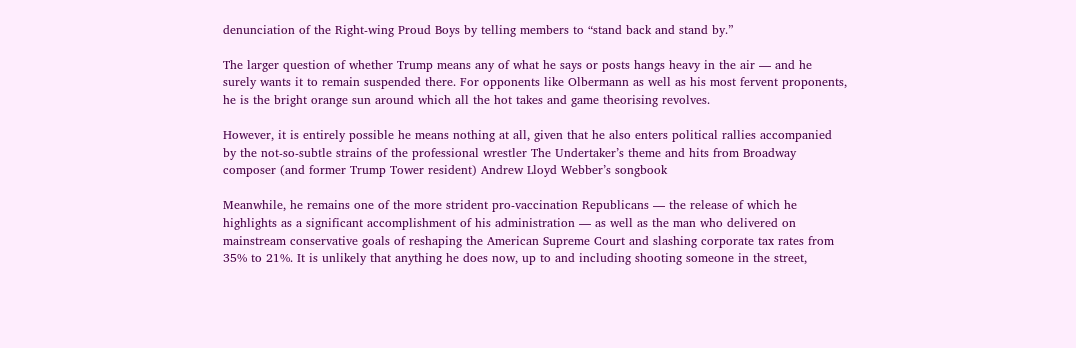denunciation of the Right-wing Proud Boys by telling members to “stand back and stand by.”

The larger question of whether Trump means any of what he says or posts hangs heavy in the air — and he surely wants it to remain suspended there. For opponents like Olbermann as well as his most fervent proponents, he is the bright orange sun around which all the hot takes and game theorising revolves.

However, it is entirely possible he means nothing at all, given that he also enters political rallies accompanied by the not-so-subtle strains of the professional wrestler The Undertaker’s theme and hits from Broadway composer (and former Trump Tower resident) Andrew Lloyd Webber’s songbook

Meanwhile, he remains one of the more strident pro-vaccination Republicans — the release of which he highlights as a significant accomplishment of his administration — as well as the man who delivered on mainstream conservative goals of reshaping the American Supreme Court and slashing corporate tax rates from 35% to 21%. It is unlikely that anything he does now, up to and including shooting someone in the street,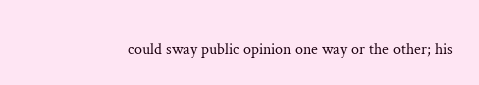could sway public opinion one way or the other; his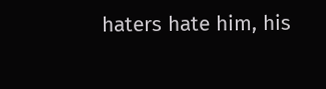haters hate him, his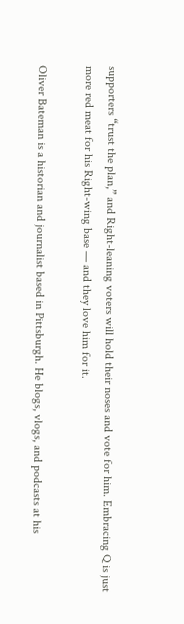supporters “trust the plan,” and Right-leaning voters will hold their noses and vote for him. Embracing Q is just more red meat for his Right-wing base — and they love him for it.

Oliver Bateman is a historian and journalist based in Pittsburgh. He blogs, vlogs, and podcasts at his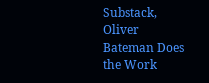Substack, Oliver Bateman Does the Work